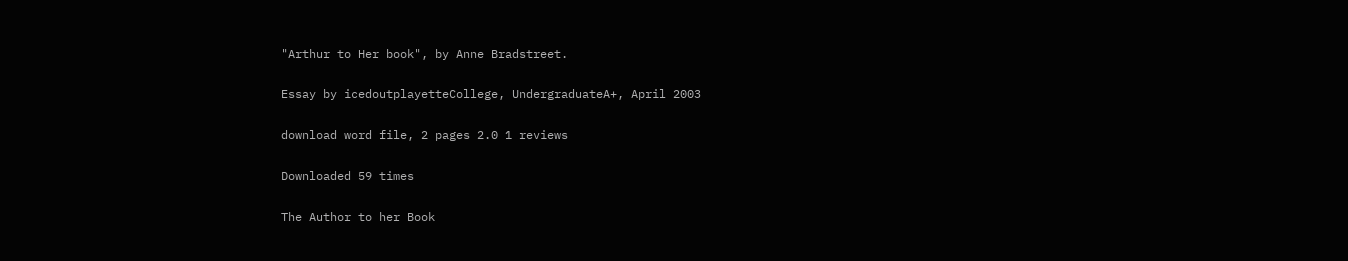"Arthur to Her book", by Anne Bradstreet.

Essay by icedoutplayetteCollege, UndergraduateA+, April 2003

download word file, 2 pages 2.0 1 reviews

Downloaded 59 times

The Author to her Book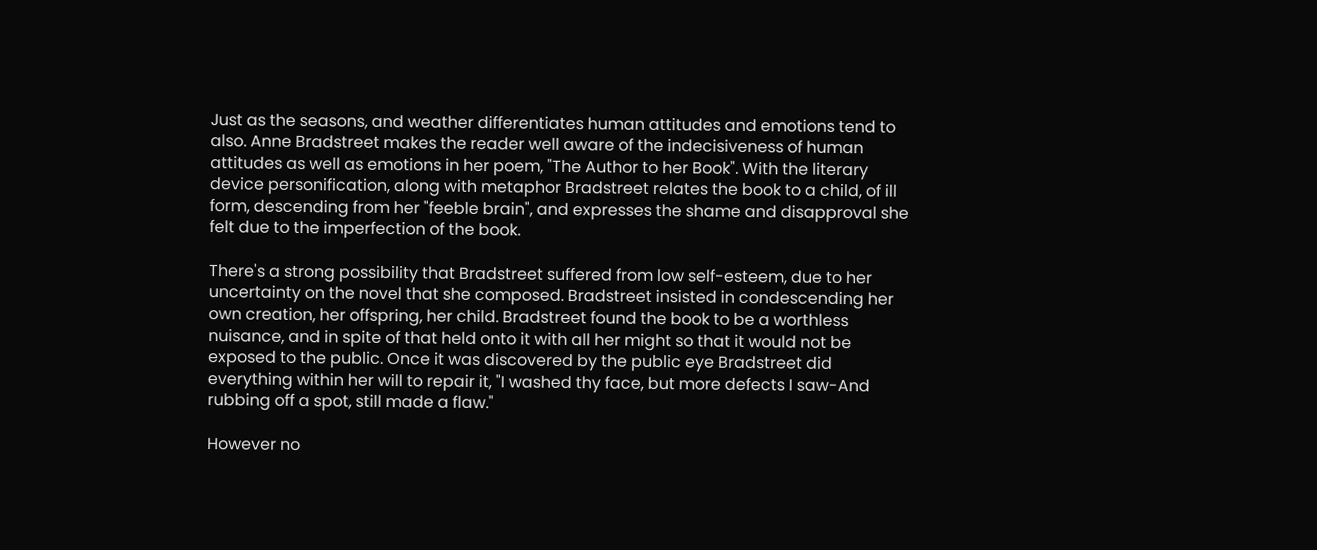Just as the seasons, and weather differentiates human attitudes and emotions tend to also. Anne Bradstreet makes the reader well aware of the indecisiveness of human attitudes as well as emotions in her poem, "The Author to her Book". With the literary device personification, along with metaphor Bradstreet relates the book to a child, of ill form, descending from her "feeble brain", and expresses the shame and disapproval she felt due to the imperfection of the book.

There's a strong possibility that Bradstreet suffered from low self-esteem, due to her uncertainty on the novel that she composed. Bradstreet insisted in condescending her own creation, her offspring, her child. Bradstreet found the book to be a worthless nuisance, and in spite of that held onto it with all her might so that it would not be exposed to the public. Once it was discovered by the public eye Bradstreet did everything within her will to repair it, "I washed thy face, but more defects I saw-And rubbing off a spot, still made a flaw."

However no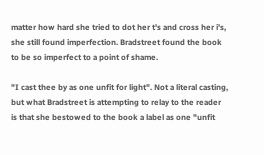matter how hard she tried to dot her t's and cross her i's, she still found imperfection. Bradstreet found the book to be so imperfect to a point of shame.

"I cast thee by as one unfit for light". Not a literal casting, but what Bradstreet is attempting to relay to the reader is that she bestowed to the book a label as one "unfit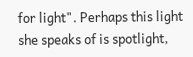for light". Perhaps this light she speaks of is spotlight,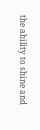the ability to shine and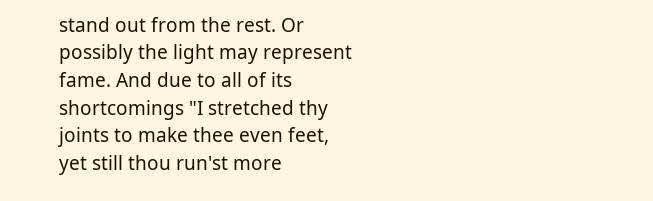stand out from the rest. Or possibly the light may represent fame. And due to all of its shortcomings "I stretched thy joints to make thee even feet, yet still thou run'st more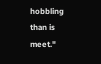hobbling than is meet."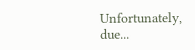Unfortunately, due...